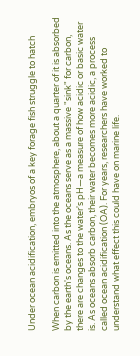Under ocean acidification, embryos of a key forage fish struggle to hatch

When carbon is emitted into the atmosphere, about a quarter of it is absorbed by the earth's oceans. As the oceans serve as a massive "sink" for carbon, there are changes to the water's pH—a measure of how acidic or basic water is. As oceans absorb carbon, their water becomes more acidic, a process called ocean acidification (OA). For years, researchers have worked to understand what effect this could have on marine life.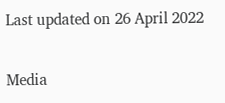Last updated on 26 April 2022

Media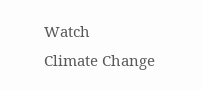Watch
Climate Change